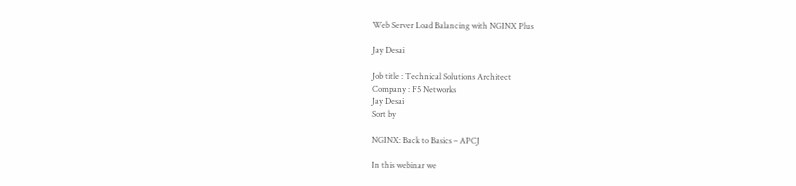Web Server Load Balancing with NGINX Plus

Jay Desai

Job title : Technical Solutions Architect
Company : F5 Networks
Jay Desai
Sort by

NGINX: Back to Basics – APCJ

In this webinar we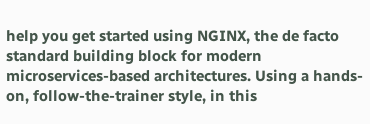help you get started using NGINX, the de facto standard building block for modern microservices-based architectures. Using a hands-on, follow-the-trainer style, in this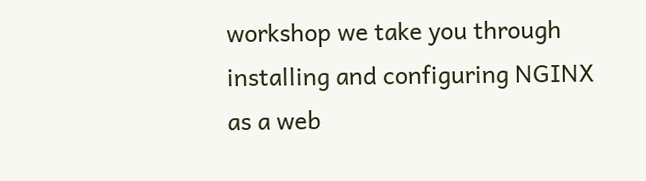workshop we take you through installing and configuring NGINX as a web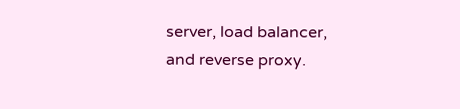server, load balancer, and reverse proxy.